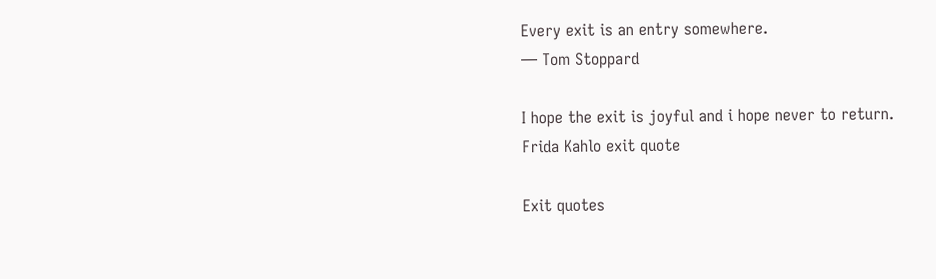Every exit is an entry somewhere.
— Tom Stoppard

I hope the exit is joyful and i hope never to return.
Frida Kahlo exit quote

Exit quotes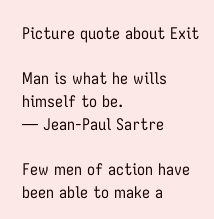Picture quote about Exit

Man is what he wills himself to be.
— Jean-Paul Sartre

Few men of action have been able to make a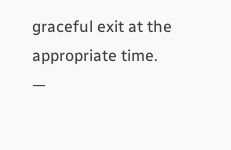graceful exit at the appropriate time.
—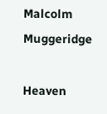Malcolm Muggeridge

Heaven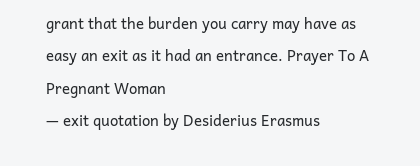grant that the burden you carry may have as easy an exit as it had an entrance. Prayer To A Pregnant Woman
— exit quotation by Desiderius Erasmus